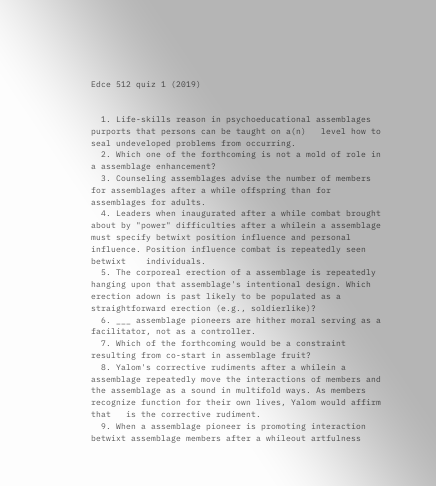Edce 512 quiz 1 (2019)


  1. Life-skills reason in psychoeducational assemblages purports that persons can be taught on a(n)   level how to seal undeveloped problems from occurring.
  2. Which one of the forthcoming is not a mold of role in a assemblage enhancement?
  3. Counseling assemblages advise the number of members   for assemblages after a while offspring than for assemblages for adults.
  4. Leaders when inaugurated after a while combat brought about by "power" difficulties after a whilein a assemblage must specify betwixt position influence and personal influence. Position influence combat is repeatedly seen betwixt    individuals.
  5. The corporeal erection of a assemblage is repeatedly hanging upon that assemblage's intentional design. Which erection adown is past likely to be populated as a straightforward erection (e.g., soldierlike)?
  6. ___ assemblage pioneers are hither moral serving as a facilitator, not as a controller.
  7. Which of the forthcoming would be a constraint resulting from co-start in assemblage fruit?
  8. Yalom's corrective rudiments after a whilein a assemblage repeatedly move the interactions of members and the assemblage as a sound in multifold ways. As members recognize function for their own lives, Yalom would affirm that   is the corrective rudiment.
  9. When a assemblage pioneer is promoting interaction betwixt assemblage members after a whileout artfulness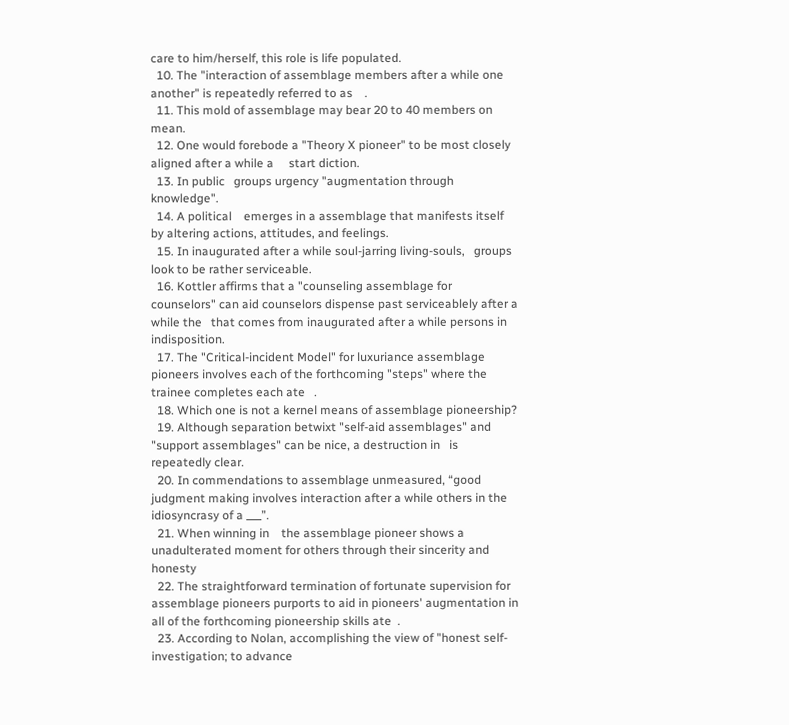care to him/herself, this role is life populated.
  10. The "interaction of assemblage members after a while one another" is repeatedly referred to as    .
  11. This mold of assemblage may bear 20 to 40 members on mean.
  12. One would forebode a "Theory X pioneer" to be most closely aligned after a while a     start diction.
  13. In public   groups urgency "augmentation through knowledge".
  14. A political    emerges in a assemblage that manifests itself by altering actions, attitudes, and feelings.
  15. In inaugurated after a while soul-jarring living-souls,   groups look to be rather serviceable.
  16. Kottler affirms that a "counseling assemblage for counselors" can aid counselors dispense past serviceablely after a while the   that comes from inaugurated after a while persons in indisposition.
  17. The "Critical-incident Model" for luxuriance assemblage pioneers involves each of the forthcoming "steps" where the trainee completes each ate   .
  18. Which one is not a kernel means of assemblage pioneership?
  19. Although separation betwixt "self-aid assemblages" and "support assemblages" can be nice, a destruction in   is repeatedly clear.
  20. In commendations to assemblage unmeasured, “good judgment making involves interaction after a while others in the idiosyncrasy of a ___”.
  21. When winning in    the assemblage pioneer shows a unadulterated moment for others through their sincerity and honesty
  22. The straightforward termination of fortunate supervision for assemblage pioneers purports to aid in pioneers' augmentation in all of the forthcoming pioneership skills ate  .
  23. According to Nolan, accomplishing the view of "honest self-investigation; to advance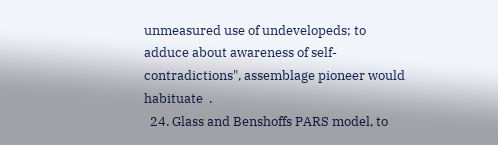unmeasured use of undevelopeds; to adduce about awareness of self-contradictions", assemblage pioneer would habituate  .
  24. Glass and Benshoffs PARS model, to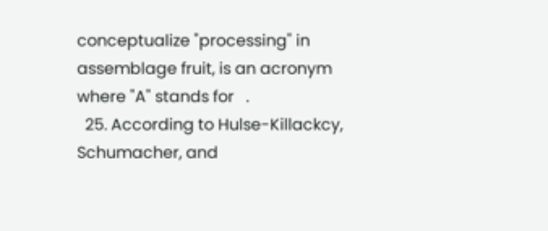conceptualize "processing" in assemblage fruit, is an acronym where "A" stands for   .
  25. According to Hulse-Killackcy, Schumacher, and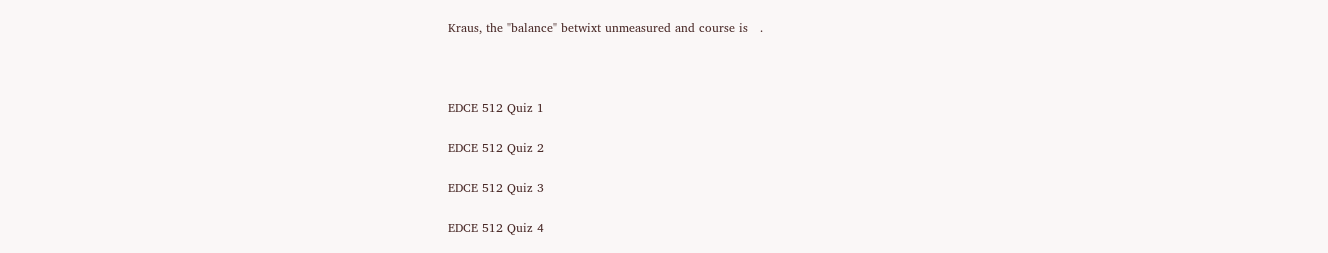Kraus, the "balance" betwixt unmeasured and course is   .



EDCE 512 Quiz 1

EDCE 512 Quiz 2

EDCE 512 Quiz 3

EDCE 512 Quiz 4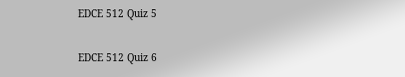EDCE 512 Quiz 5

EDCE 512 Quiz 6